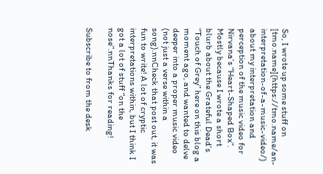So, I wrote up some stuff on [tmo.name](https://tmo.name/an-interpretation-of-a-music-video/) about my interpretation and perception of the music video for Nirvana’s “Heart-Shaped Box”. Mostly because I wrote a short blurb about the Grateful Dead’s “Touch of Grey” here on this blog a moment ago, and wanted to delve deeper into a proper music video (not just a verse within a song).nnCheck that post out, it was fun to write! A lot of cryptic interpretations within, but I think I got a lot of stuff “on the nose”.nnThanks for reading!

Subscribe to from the desk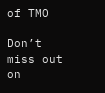of TMO

Don’t miss out on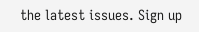the latest issues. Sign up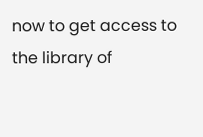now to get access to the library of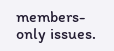members-only issues.